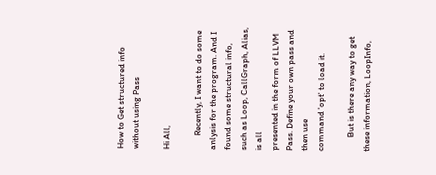How to Get structured info without using Pass

Hi All,

       Recently, I want to do some anlysis for the program. And I
found some structural info, such as Loop, CallGraph, Alias, is all
presented in the form of LLVM Pass. Define your own pass and then use
command 'opt' to load it.

       But is there any way to get these information, LoopInfo,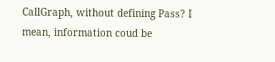CallGraph, without defining Pass? I mean, information coud be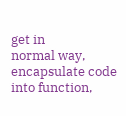get in
normal way, encapsulate code into function,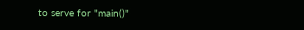to serve for "main()"